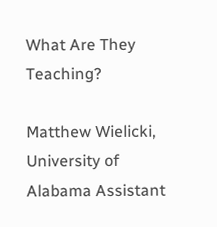What Are They Teaching?

Matthew Wielicki, University of Alabama Assistant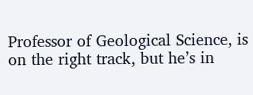Professor of Geological Science, is on the right track, but he’s in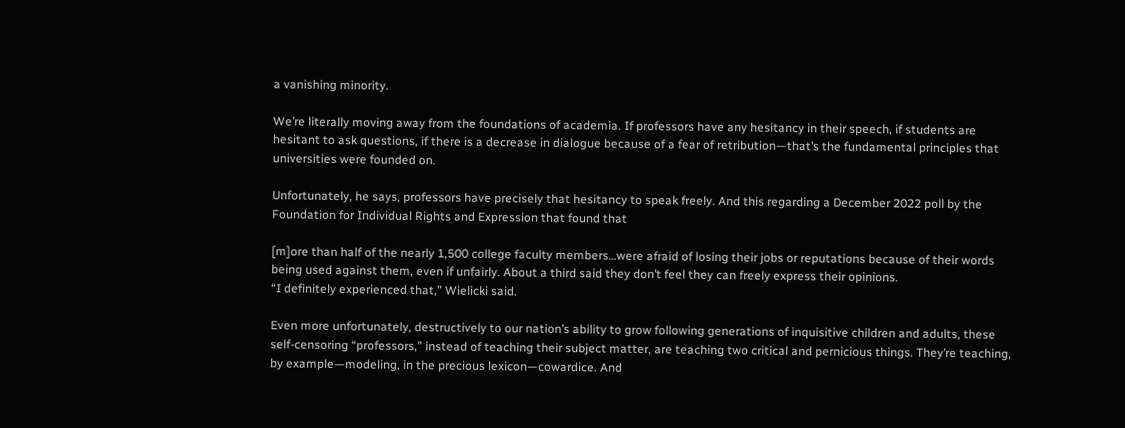a vanishing minority.

We’re literally moving away from the foundations of academia. If professors have any hesitancy in their speech, if students are hesitant to ask questions, if there is a decrease in dialogue because of a fear of retribution—that’s the fundamental principles that universities were founded on.

Unfortunately, he says, professors have precisely that hesitancy to speak freely. And this regarding a December 2022 poll by the Foundation for Individual Rights and Expression that found that

[m]ore than half of the nearly 1,500 college faculty members…were afraid of losing their jobs or reputations because of their words being used against them, even if unfairly. About a third said they don’t feel they can freely express their opinions.
“I definitely experienced that,” Wielicki said.

Even more unfortunately, destructively to our nation’s ability to grow following generations of inquisitive children and adults, these self-censoring “professors,” instead of teaching their subject matter, are teaching two critical and pernicious things. They’re teaching, by example—modeling, in the precious lexicon—cowardice. And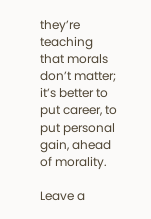they’re teaching that morals don’t matter; it’s better to put career, to put personal gain, ahead of morality.

Leave a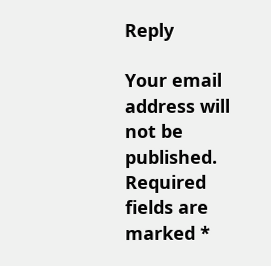Reply

Your email address will not be published. Required fields are marked *